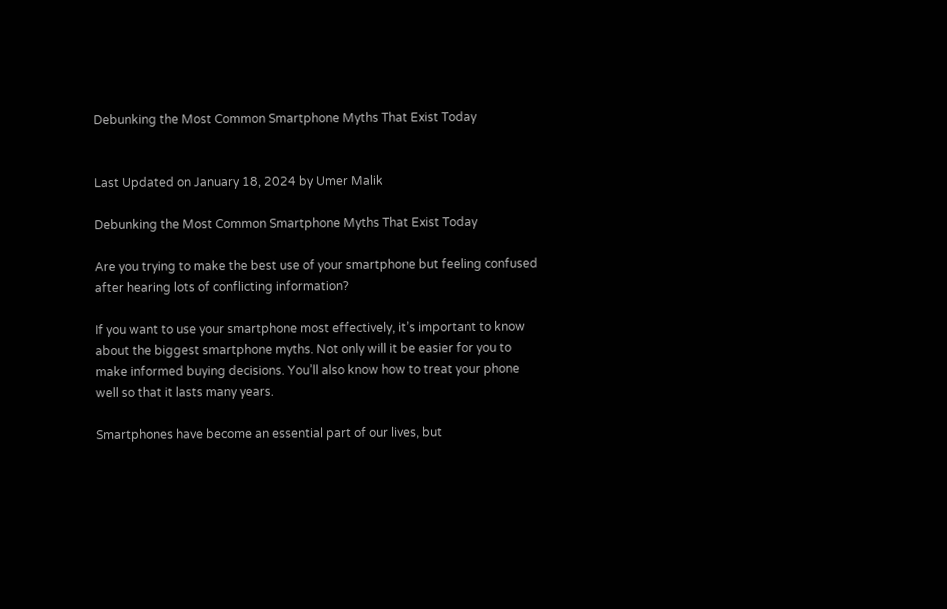Debunking the Most Common Smartphone Myths That Exist Today


Last Updated on January 18, 2024 by Umer Malik

Debunking the Most Common Smartphone Myths That Exist Today

Are you trying to make the best use of your smartphone but feeling confused after hearing lots of conflicting information?

If you want to use your smartphone most effectively, it’s important to know about the biggest smartphone myths. Not only will it be easier for you to make informed buying decisions. You’ll also know how to treat your phone well so that it lasts many years.

Smartphones have become an essential part of our lives, but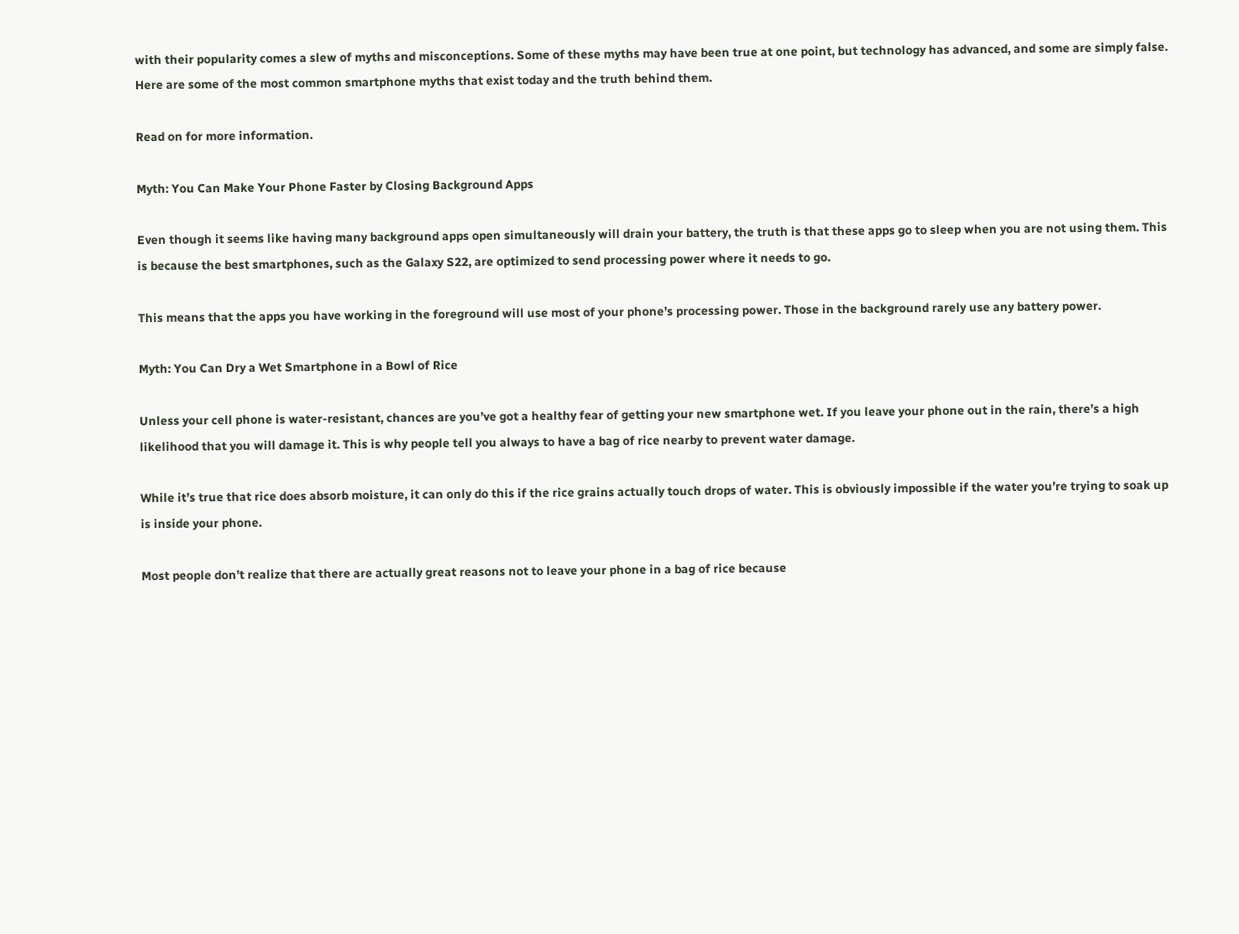with their popularity comes a slew of myths and misconceptions. Some of these myths may have been true at one point, but technology has advanced, and some are simply false. Here are some of the most common smartphone myths that exist today and the truth behind them.

Read on for more information.

Myth: You Can Make Your Phone Faster by Closing Background Apps

Even though it seems like having many background apps open simultaneously will drain your battery, the truth is that these apps go to sleep when you are not using them. This is because the best smartphones, such as the Galaxy S22, are optimized to send processing power where it needs to go.

This means that the apps you have working in the foreground will use most of your phone’s processing power. Those in the background rarely use any battery power.

Myth: You Can Dry a Wet Smartphone in a Bowl of Rice

Unless your cell phone is water-resistant, chances are you’ve got a healthy fear of getting your new smartphone wet. If you leave your phone out in the rain, there’s a high likelihood that you will damage it. This is why people tell you always to have a bag of rice nearby to prevent water damage.

While it’s true that rice does absorb moisture, it can only do this if the rice grains actually touch drops of water. This is obviously impossible if the water you’re trying to soak up is inside your phone.

Most people don’t realize that there are actually great reasons not to leave your phone in a bag of rice because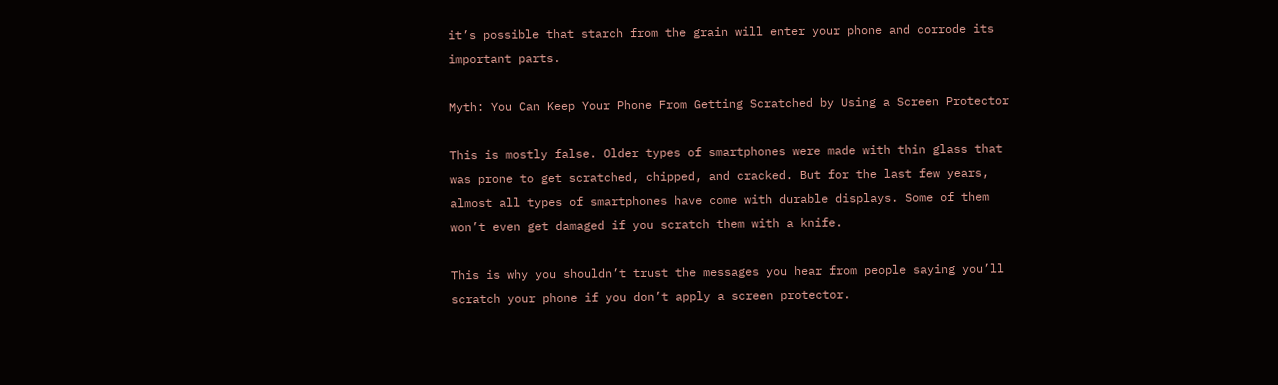it’s possible that starch from the grain will enter your phone and corrode its important parts.

Myth: You Can Keep Your Phone From Getting Scratched by Using a Screen Protector

This is mostly false. Older types of smartphones were made with thin glass that was prone to get scratched, chipped, and cracked. But for the last few years, almost all types of smartphones have come with durable displays. Some of them won’t even get damaged if you scratch them with a knife.

This is why you shouldn’t trust the messages you hear from people saying you’ll scratch your phone if you don’t apply a screen protector.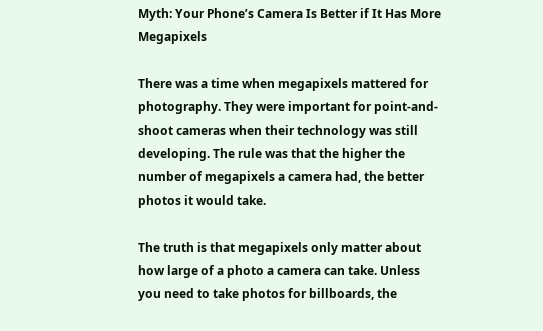Myth: Your Phone’s Camera Is Better if It Has More Megapixels

There was a time when megapixels mattered for photography. They were important for point-and-shoot cameras when their technology was still developing. The rule was that the higher the number of megapixels a camera had, the better photos it would take.

The truth is that megapixels only matter about how large of a photo a camera can take. Unless you need to take photos for billboards, the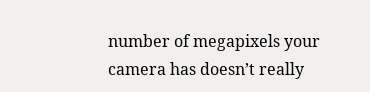number of megapixels your camera has doesn’t really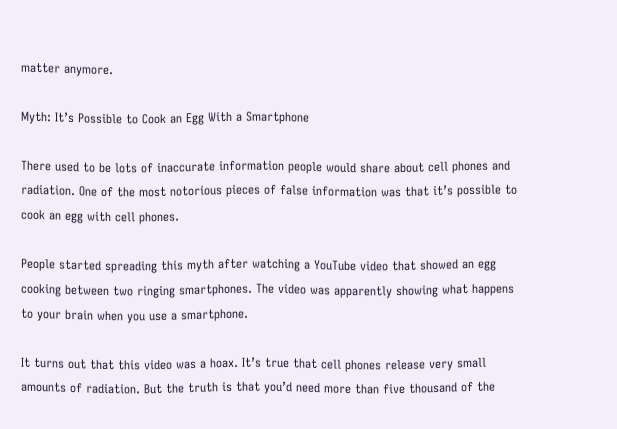matter anymore.

Myth: It’s Possible to Cook an Egg With a Smartphone

There used to be lots of inaccurate information people would share about cell phones and radiation. One of the most notorious pieces of false information was that it’s possible to cook an egg with cell phones.

People started spreading this myth after watching a YouTube video that showed an egg cooking between two ringing smartphones. The video was apparently showing what happens to your brain when you use a smartphone.

It turns out that this video was a hoax. It’s true that cell phones release very small amounts of radiation. But the truth is that you’d need more than five thousand of the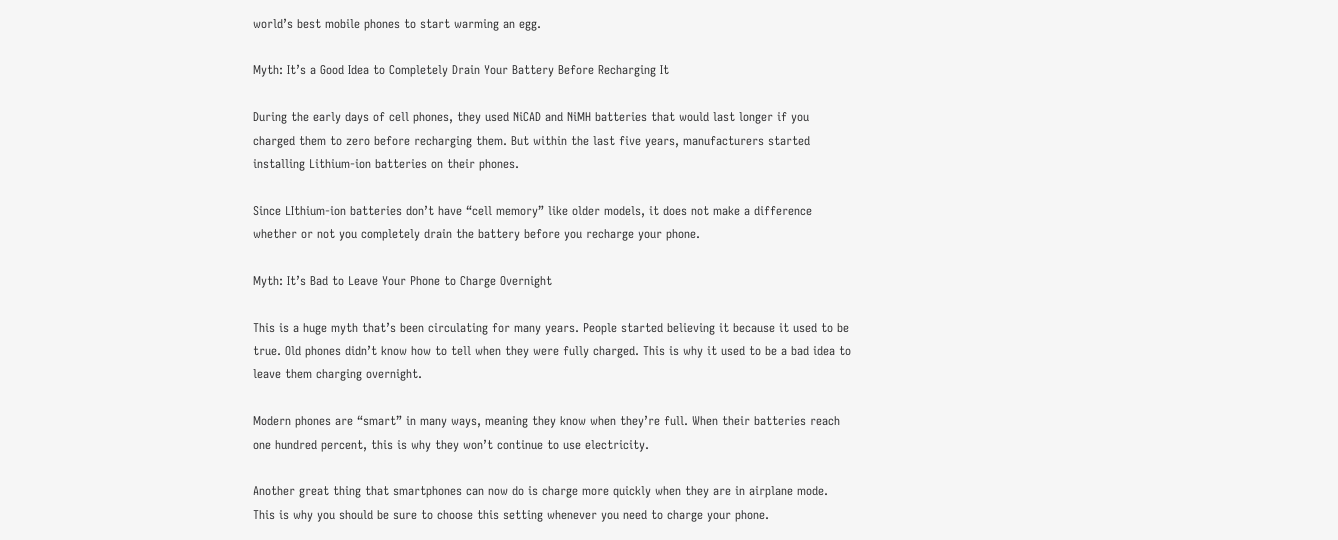world’s best mobile phones to start warming an egg.

Myth: It’s a Good Idea to Completely Drain Your Battery Before Recharging It

During the early days of cell phones, they used NiCAD and NiMH batteries that would last longer if you charged them to zero before recharging them. But within the last five years, manufacturers started installing Lithium-ion batteries on their phones.

Since LIthium-ion batteries don’t have “cell memory” like older models, it does not make a difference whether or not you completely drain the battery before you recharge your phone.

Myth: It’s Bad to Leave Your Phone to Charge Overnight

This is a huge myth that’s been circulating for many years. People started believing it because it used to be true. Old phones didn’t know how to tell when they were fully charged. This is why it used to be a bad idea to leave them charging overnight.

Modern phones are “smart” in many ways, meaning they know when they’re full. When their batteries reach one hundred percent, this is why they won’t continue to use electricity.

Another great thing that smartphones can now do is charge more quickly when they are in airplane mode. This is why you should be sure to choose this setting whenever you need to charge your phone.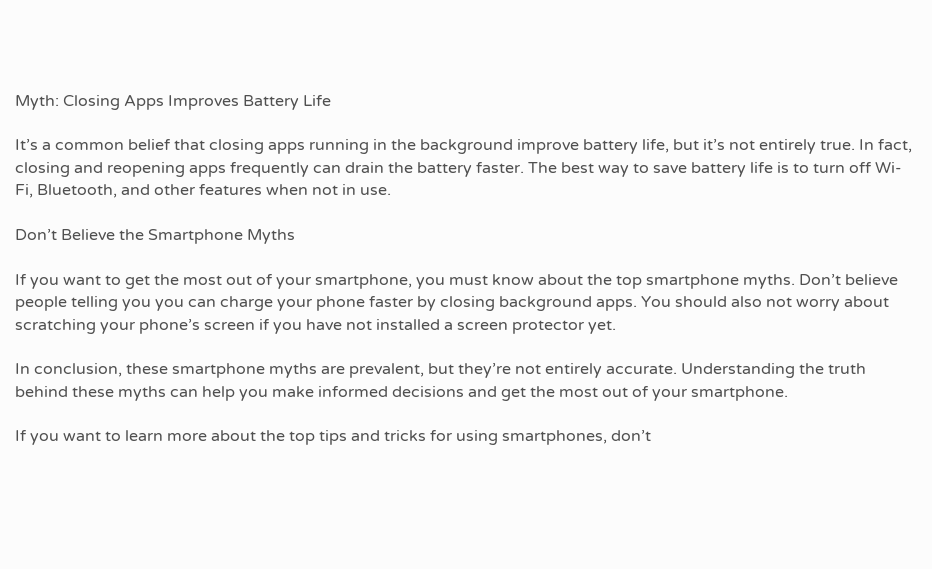Myth: Closing Apps Improves Battery Life

It’s a common belief that closing apps running in the background improve battery life, but it’s not entirely true. In fact, closing and reopening apps frequently can drain the battery faster. The best way to save battery life is to turn off Wi-Fi, Bluetooth, and other features when not in use.

Don’t Believe the Smartphone Myths

If you want to get the most out of your smartphone, you must know about the top smartphone myths. Don’t believe people telling you you can charge your phone faster by closing background apps. You should also not worry about scratching your phone’s screen if you have not installed a screen protector yet.

In conclusion, these smartphone myths are prevalent, but they’re not entirely accurate. Understanding the truth behind these myths can help you make informed decisions and get the most out of your smartphone.

If you want to learn more about the top tips and tricks for using smartphones, don’t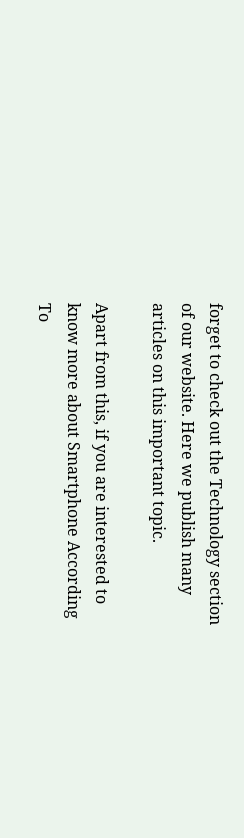forget to check out the Technology section of our website. Here we publish many articles on this important topic.

Apart from this, if you are interested to know more about Smartphone According To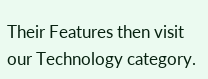Their Features then visit our Technology category.